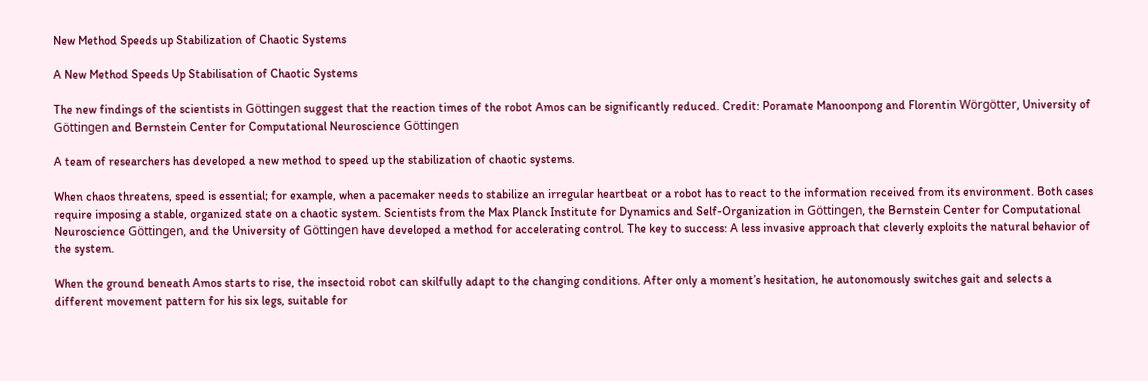New Method Speeds up Stabilization of Chaotic Systems

A New Method Speeds Up Stabilisation of Chaotic Systems

The new findings of the scientists in Göttingen suggest that the reaction times of the robot Amos can be significantly reduced. Credit: Poramate Manoonpong and Florentin Wörgötter, University of Göttingen and Bernstein Center for Computational Neuroscience Göttingen

A team of researchers has developed a new method to speed up the stabilization of chaotic systems.

When chaos threatens, speed is essential; for example, when a pacemaker needs to stabilize an irregular heartbeat or a robot has to react to the information received from its environment. Both cases require imposing a stable, organized state on a chaotic system. Scientists from the Max Planck Institute for Dynamics and Self-Organization in Göttingen, the Bernstein Center for Computational Neuroscience Göttingen, and the University of Göttingen have developed a method for accelerating control. The key to success: A less invasive approach that cleverly exploits the natural behavior of the system.

When the ground beneath Amos starts to rise, the insectoid robot can skilfully adapt to the changing conditions. After only a moment’s hesitation, he autonomously switches gait and selects a different movement pattern for his six legs, suitable for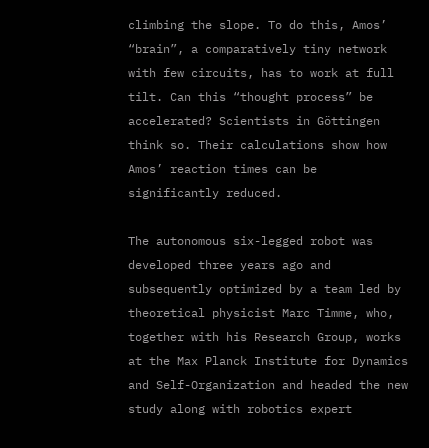climbing the slope. To do this, Amos’ “brain”, a comparatively tiny network with few circuits, has to work at full tilt. Can this “thought process” be accelerated? Scientists in Göttingen think so. Their calculations show how Amos’ reaction times can be significantly reduced.

The autonomous six-legged robot was developed three years ago and subsequently optimized by a team led by theoretical physicist Marc Timme, who, together with his Research Group, works at the Max Planck Institute for Dynamics and Self-Organization and headed the new study along with robotics expert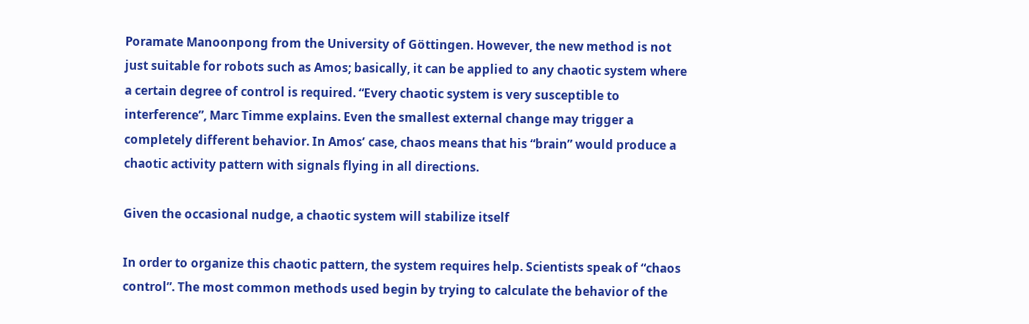Poramate Manoonpong from the University of Göttingen. However, the new method is not just suitable for robots such as Amos; basically, it can be applied to any chaotic system where a certain degree of control is required. “Every chaotic system is very susceptible to interference”, Marc Timme explains. Even the smallest external change may trigger a completely different behavior. In Amos’ case, chaos means that his “brain” would produce a chaotic activity pattern with signals flying in all directions.

Given the occasional nudge, a chaotic system will stabilize itself

In order to organize this chaotic pattern, the system requires help. Scientists speak of “chaos control”. The most common methods used begin by trying to calculate the behavior of the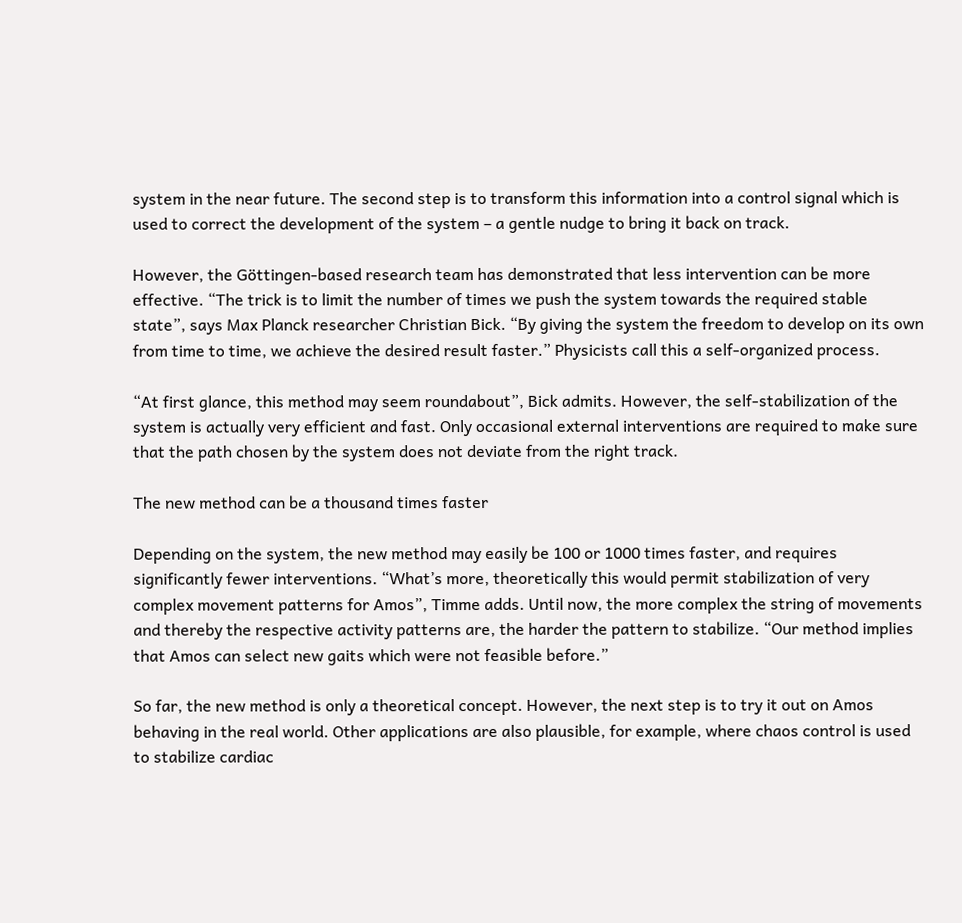system in the near future. The second step is to transform this information into a control signal which is used to correct the development of the system – a gentle nudge to bring it back on track.

However, the Göttingen-based research team has demonstrated that less intervention can be more effective. “The trick is to limit the number of times we push the system towards the required stable state”, says Max Planck researcher Christian Bick. “By giving the system the freedom to develop on its own from time to time, we achieve the desired result faster.” Physicists call this a self-organized process.

“At first glance, this method may seem roundabout”, Bick admits. However, the self-stabilization of the system is actually very efficient and fast. Only occasional external interventions are required to make sure that the path chosen by the system does not deviate from the right track.

The new method can be a thousand times faster

Depending on the system, the new method may easily be 100 or 1000 times faster, and requires significantly fewer interventions. “What’s more, theoretically this would permit stabilization of very complex movement patterns for Amos”, Timme adds. Until now, the more complex the string of movements and thereby the respective activity patterns are, the harder the pattern to stabilize. “Our method implies that Amos can select new gaits which were not feasible before.”

So far, the new method is only a theoretical concept. However, the next step is to try it out on Amos behaving in the real world. Other applications are also plausible, for example, where chaos control is used to stabilize cardiac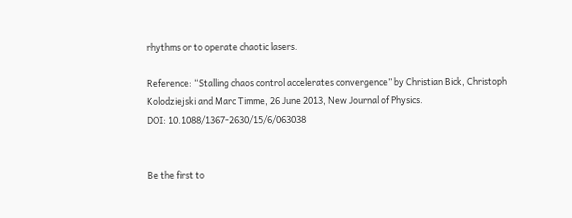rhythms or to operate chaotic lasers.

Reference: “Stalling chaos control accelerates convergence” by Christian Bick, Christoph Kolodziejski and Marc Timme, 26 June 2013, New Journal of Physics.
DOI: 10.1088/1367-2630/15/6/063038


Be the first to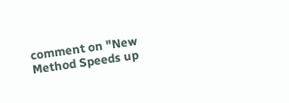comment on "New Method Speeds up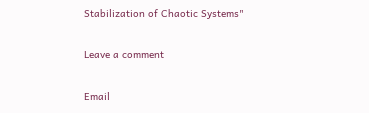Stabilization of Chaotic Systems"

Leave a comment

Email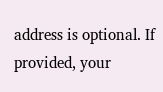address is optional. If provided, your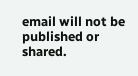email will not be published or shared.